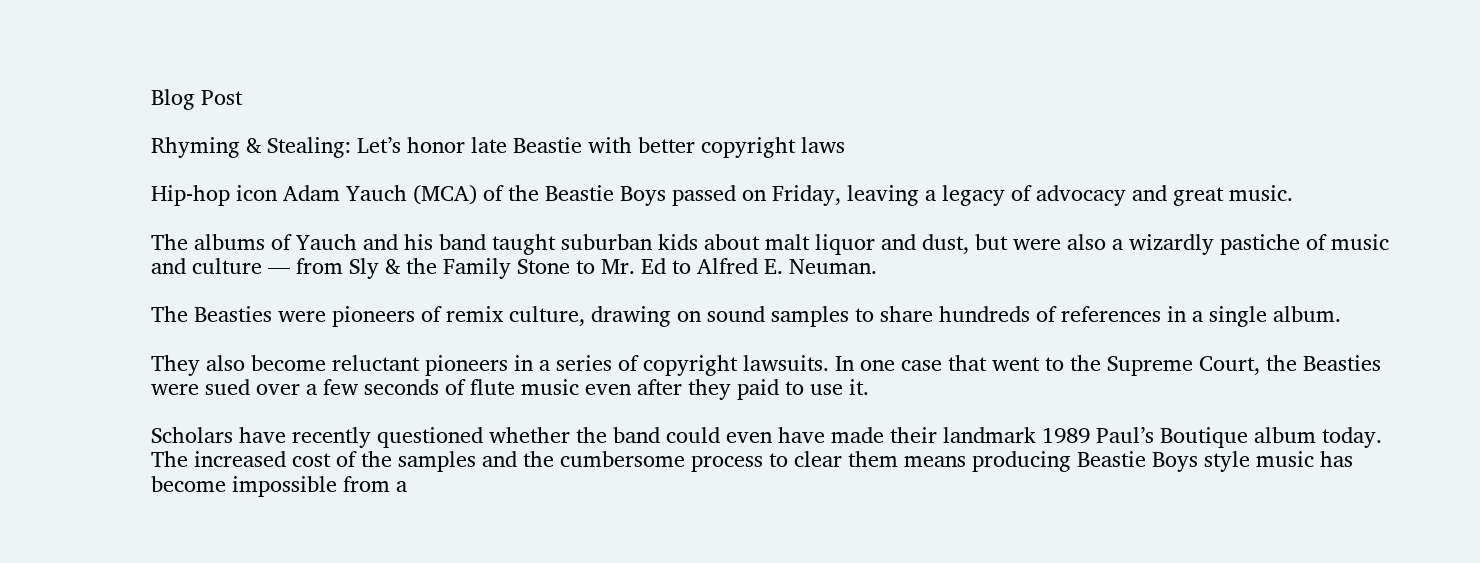Blog Post

Rhyming & Stealing: Let’s honor late Beastie with better copyright laws

Hip-hop icon Adam Yauch (MCA) of the Beastie Boys passed on Friday, leaving a legacy of advocacy and great music.

The albums of Yauch and his band taught suburban kids about malt liquor and dust, but were also a wizardly pastiche of music and culture — from Sly & the Family Stone to Mr. Ed to Alfred E. Neuman.

The Beasties were pioneers of remix culture, drawing on sound samples to share hundreds of references in a single album.

They also become reluctant pioneers in a series of copyright lawsuits. In one case that went to the Supreme Court, the Beasties were sued over a few seconds of flute music even after they paid to use it.

Scholars have recently questioned whether the band could even have made their landmark 1989 Paul’s Boutique album today. The increased cost of the samples and the cumbersome process to clear them means producing Beastie Boys style music has become impossible from a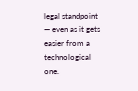legal standpoint — even as it gets easier from a technological one.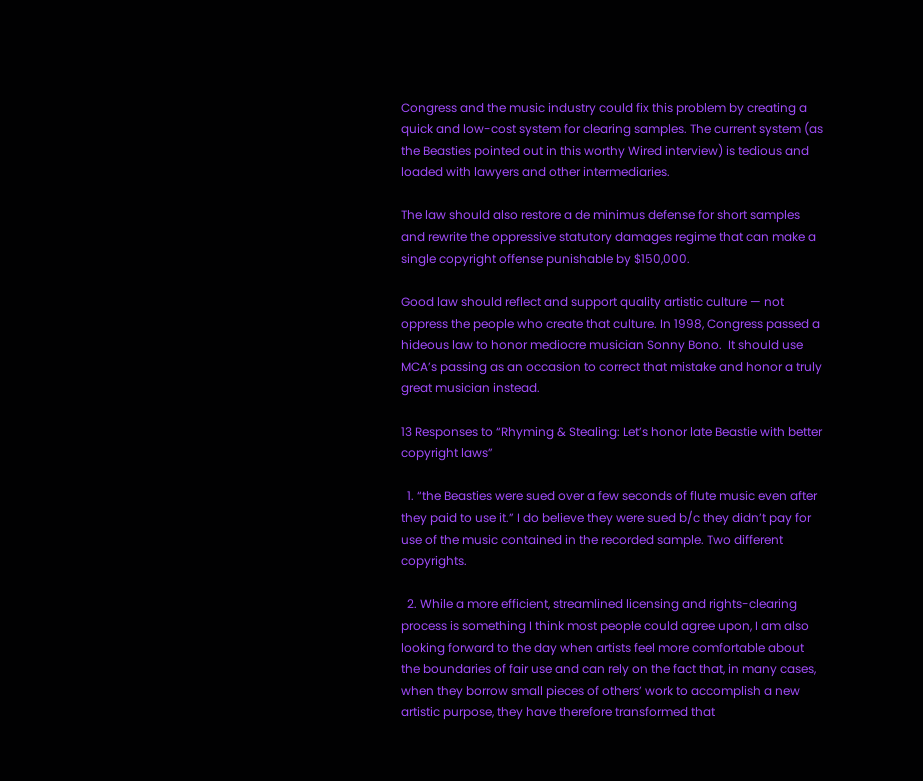Congress and the music industry could fix this problem by creating a quick and low-cost system for clearing samples. The current system (as the Beasties pointed out in this worthy Wired interview) is tedious and  loaded with lawyers and other intermediaries.

The law should also restore a de minimus defense for short samples and rewrite the oppressive statutory damages regime that can make a single copyright offense punishable by $150,000.

Good law should reflect and support quality artistic culture — not oppress the people who create that culture. In 1998, Congress passed a hideous law to honor mediocre musician Sonny Bono.  It should use MCA’s passing as an occasion to correct that mistake and honor a truly great musician instead.

13 Responses to “Rhyming & Stealing: Let’s honor late Beastie with better copyright laws”

  1. “the Beasties were sued over a few seconds of flute music even after they paid to use it.” I do believe they were sued b/c they didn’t pay for use of the music contained in the recorded sample. Two different copyrights.

  2. While a more efficient, streamlined licensing and rights-clearing process is something I think most people could agree upon, I am also looking forward to the day when artists feel more comfortable about the boundaries of fair use and can rely on the fact that, in many cases, when they borrow small pieces of others’ work to accomplish a new artistic purpose, they have therefore transformed that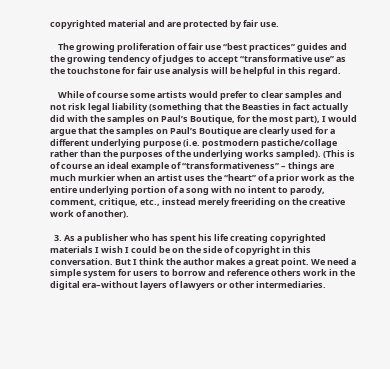copyrighted material and are protected by fair use.

    The growing proliferation of fair use “best practices” guides and the growing tendency of judges to accept “transformative use” as the touchstone for fair use analysis will be helpful in this regard.

    While of course some artists would prefer to clear samples and not risk legal liability (something that the Beasties in fact actually did with the samples on Paul’s Boutique, for the most part), I would argue that the samples on Paul’s Boutique are clearly used for a different underlying purpose (i.e. postmodern pastiche/collage rather than the purposes of the underlying works sampled). (This is of course an ideal example of “transformativeness” – things are much murkier when an artist uses the “heart” of a prior work as the entire underlying portion of a song with no intent to parody, comment, critique, etc., instead merely freeriding on the creative work of another).

  3. As a publisher who has spent his life creating copyrighted materials I wish I could be on the side of copyright in this conversation. But I think the author makes a great point. We need a simple system for users to borrow and reference others work in the digital era–without layers of lawyers or other intermediaries.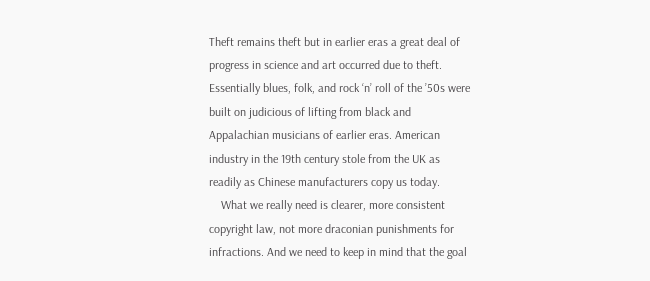Theft remains theft but in earlier eras a great deal of progress in science and art occurred due to theft. Essentially blues, folk, and rock ‘n’ roll of the ’50s were built on judicious of lifting from black and Appalachian musicians of earlier eras. American industry in the 19th century stole from the UK as readily as Chinese manufacturers copy us today.
    What we really need is clearer, more consistent copyright law, not more draconian punishments for infractions. And we need to keep in mind that the goal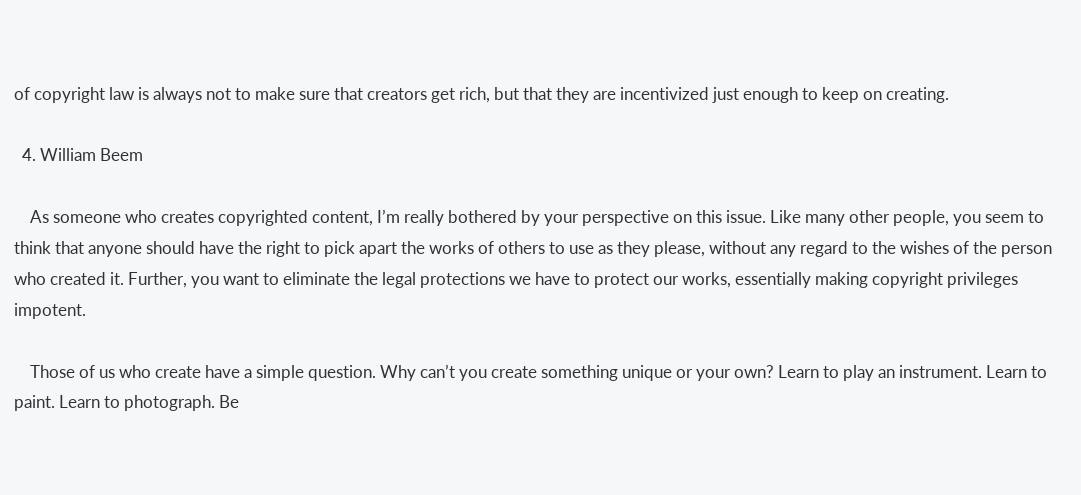of copyright law is always not to make sure that creators get rich, but that they are incentivized just enough to keep on creating.

  4. William Beem

    As someone who creates copyrighted content, I’m really bothered by your perspective on this issue. Like many other people, you seem to think that anyone should have the right to pick apart the works of others to use as they please, without any regard to the wishes of the person who created it. Further, you want to eliminate the legal protections we have to protect our works, essentially making copyright privileges impotent.

    Those of us who create have a simple question. Why can’t you create something unique or your own? Learn to play an instrument. Learn to paint. Learn to photograph. Be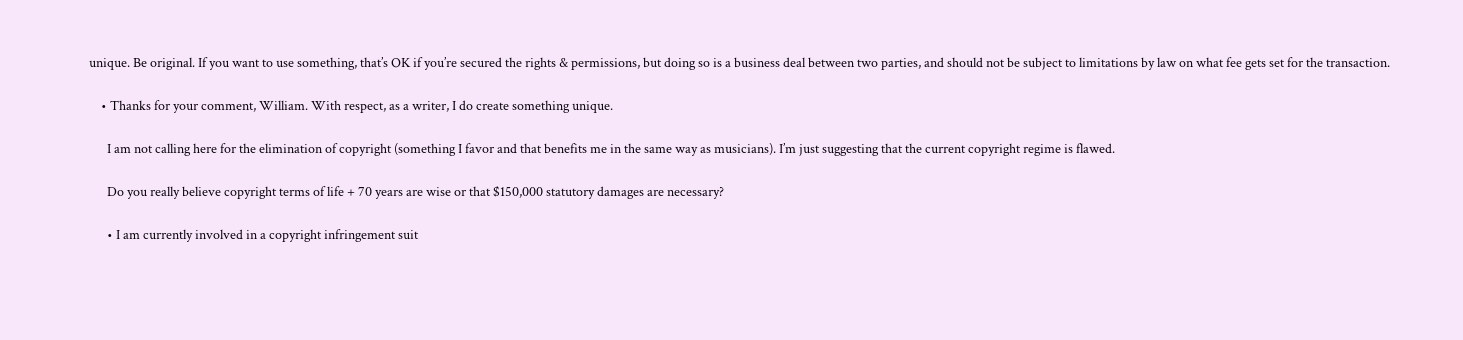unique. Be original. If you want to use something, that’s OK if you’re secured the rights & permissions, but doing so is a business deal between two parties, and should not be subject to limitations by law on what fee gets set for the transaction.

    • Thanks for your comment, William. With respect, as a writer, I do create something unique.

      I am not calling here for the elimination of copyright (something I favor and that benefits me in the same way as musicians). I’m just suggesting that the current copyright regime is flawed.

      Do you really believe copyright terms of life + 70 years are wise or that $150,000 statutory damages are necessary?

      • I am currently involved in a copyright infringement suit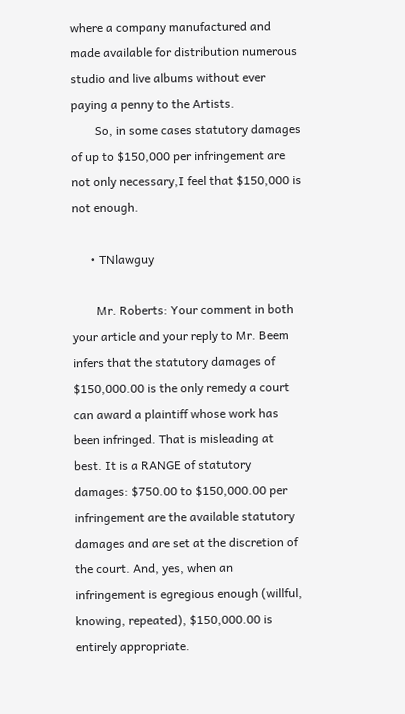where a company manufactured and made available for distribution numerous studio and live albums without ever paying a penny to the Artists.
        So, in some cases statutory damages of up to $150,000 per infringement are not only necessary,I feel that $150,000 is not enough.

      • TNlawguy

        Mr. Roberts: Your comment in both your article and your reply to Mr. Beem infers that the statutory damages of $150,000.00 is the only remedy a court can award a plaintiff whose work has been infringed. That is misleading at best. It is a RANGE of statutory damages: $750.00 to $150,000.00 per infringement are the available statutory damages and are set at the discretion of the court. And, yes, when an infringement is egregious enough (willful, knowing, repeated), $150,000.00 is entirely appropriate.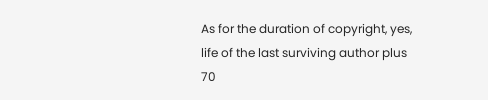As for the duration of copyright, yes, life of the last surviving author plus 70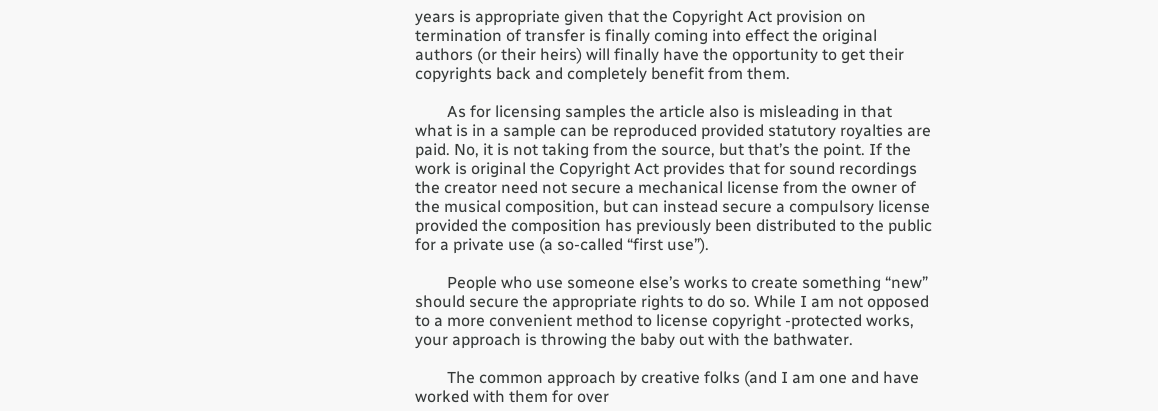years is appropriate given that the Copyright Act provision on termination of transfer is finally coming into effect the original authors (or their heirs) will finally have the opportunity to get their copyrights back and completely benefit from them.

        As for licensing samples the article also is misleading in that what is in a sample can be reproduced provided statutory royalties are paid. No, it is not taking from the source, but that’s the point. If the work is original the Copyright Act provides that for sound recordings the creator need not secure a mechanical license from the owner of the musical composition, but can instead secure a compulsory license provided the composition has previously been distributed to the public for a private use (a so-called “first use”).

        People who use someone else’s works to create something “new” should secure the appropriate rights to do so. While I am not opposed to a more convenient method to license copyright -protected works, your approach is throwing the baby out with the bathwater.

        The common approach by creative folks (and I am one and have worked with them for over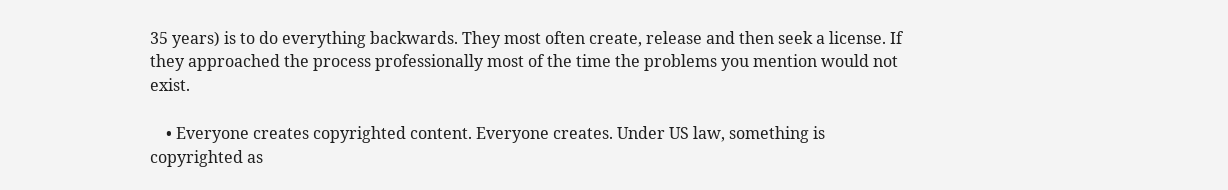35 years) is to do everything backwards. They most often create, release and then seek a license. If they approached the process professionally most of the time the problems you mention would not exist.

    • Everyone creates copyrighted content. Everyone creates. Under US law, something is copyrighted as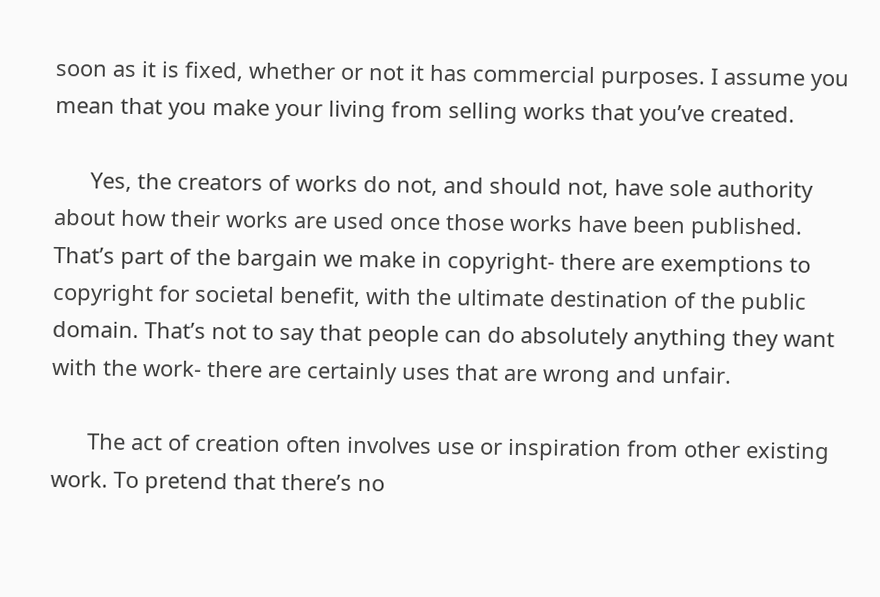soon as it is fixed, whether or not it has commercial purposes. I assume you mean that you make your living from selling works that you’ve created.

      Yes, the creators of works do not, and should not, have sole authority about how their works are used once those works have been published. That’s part of the bargain we make in copyright- there are exemptions to copyright for societal benefit, with the ultimate destination of the public domain. That’s not to say that people can do absolutely anything they want with the work- there are certainly uses that are wrong and unfair.

      The act of creation often involves use or inspiration from other existing work. To pretend that there’s no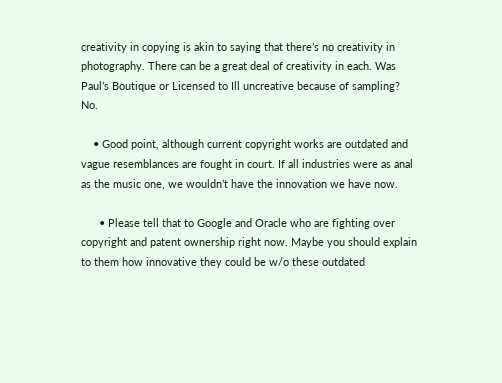creativity in copying is akin to saying that there’s no creativity in photography. There can be a great deal of creativity in each. Was Paul’s Boutique or Licensed to Ill uncreative because of sampling? No.

    • Good point, although current copyright works are outdated and vague resemblances are fought in court. If all industries were as anal as the music one, we wouldn’t have the innovation we have now.

      • Please tell that to Google and Oracle who are fighting over copyright and patent ownership right now. Maybe you should explain to them how innovative they could be w/o these outdated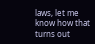laws, let me know how that turns out